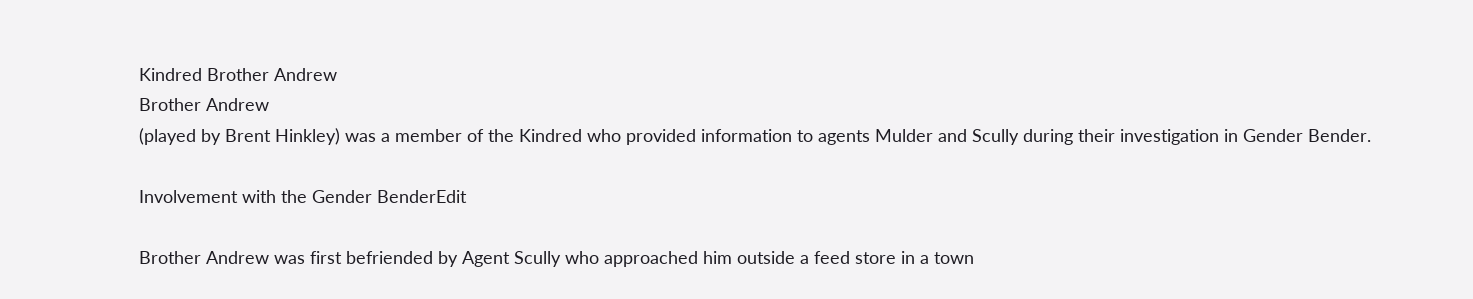Kindred Brother Andrew
Brother Andrew
(played by Brent Hinkley) was a member of the Kindred who provided information to agents Mulder and Scully during their investigation in Gender Bender.

Involvement with the Gender BenderEdit

Brother Andrew was first befriended by Agent Scully who approached him outside a feed store in a town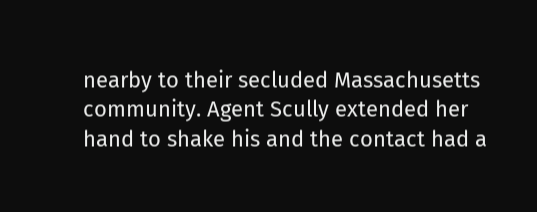nearby to their secluded Massachusetts community. Agent Scully extended her hand to shake his and the contact had a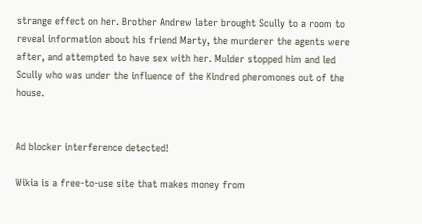strange effect on her. Brother Andrew later brought Scully to a room to reveal information about his friend Marty, the murderer the agents were after, and attempted to have sex with her. Mulder stopped him and led Scully who was under the influence of the Kindred pheromones out of the house.


Ad blocker interference detected!

Wikia is a free-to-use site that makes money from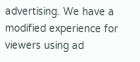advertising. We have a modified experience for viewers using ad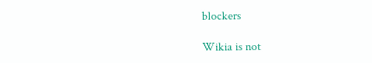blockers

Wikia is not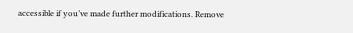accessible if you’ve made further modifications. Remove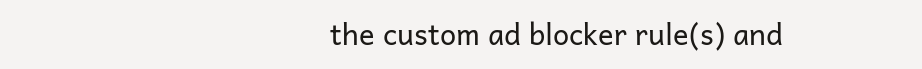the custom ad blocker rule(s) and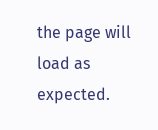the page will load as expected.